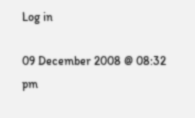Log in

09 December 2008 @ 08:32 pm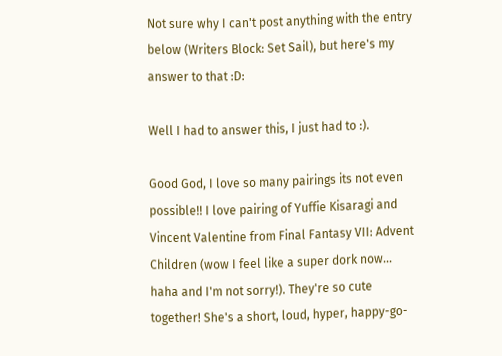Not sure why I can't post anything with the entry below (Writers Block: Set Sail), but here's my answer to that :D:

Well I had to answer this, I just had to :).

Good God, I love so many pairings its not even possible!! I love pairing of Yuffie Kisaragi and Vincent Valentine from Final Fantasy VII: Advent Children (wow I feel like a super dork now... haha and I'm not sorry!). They're so cute together! She's a short, loud, hyper, happy-go-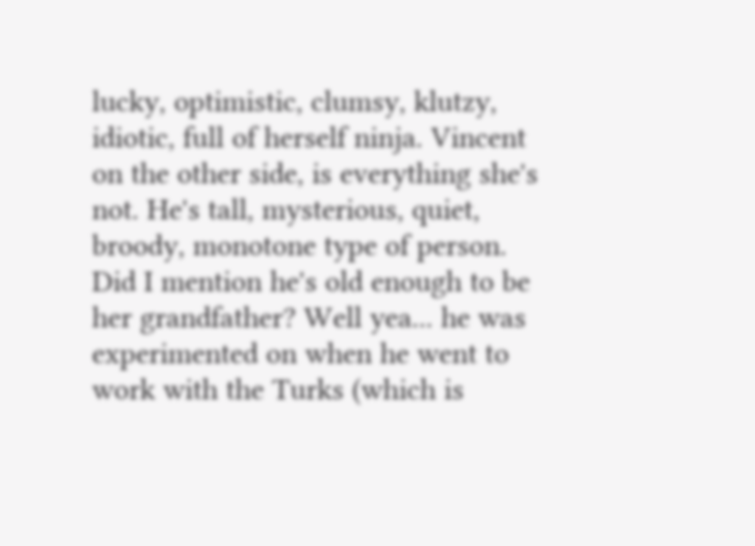lucky, optimistic, clumsy, klutzy, idiotic, full of herself ninja. Vincent on the other side, is everything she's not. He's tall, mysterious, quiet, broody, monotone type of person. Did I mention he's old enough to be her grandfather? Well yea... he was experimented on when he went to work with the Turks (which is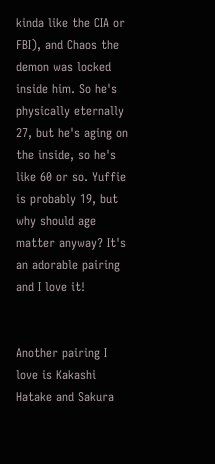kinda like the CIA or FBI), and Chaos the demon was locked inside him. So he's physically eternally 27, but he's aging on the inside, so he's like 60 or so. Yuffie is probably 19, but why should age matter anyway? It's an adorable pairing and I love it!


Another pairing I love is Kakashi Hatake and Sakura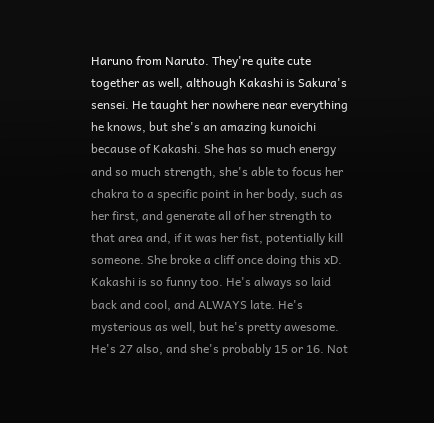Haruno from Naruto. They're quite cute together as well, although Kakashi is Sakura's sensei. He taught her nowhere near everything he knows, but she's an amazing kunoichi because of Kakashi. She has so much energy and so much strength, she's able to focus her chakra to a specific point in her body, such as her first, and generate all of her strength to that area and, if it was her fist, potentially kill someone. She broke a cliff once doing this xD. Kakashi is so funny too. He's always so laid back and cool, and ALWAYS late. He's mysterious as well, but he's pretty awesome. He's 27 also, and she's probably 15 or 16. Not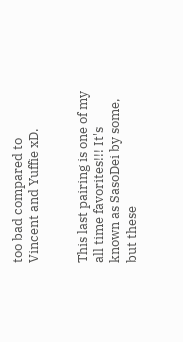too bad compared to Vincent and Yuffie xD.


This last pairing is one of my all time favorites!!! It's known as SasoDei by some, but these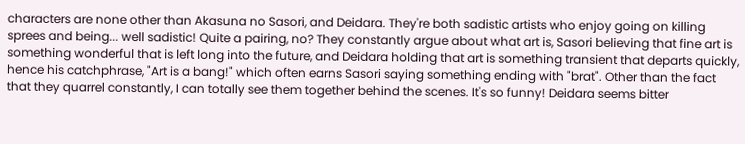characters are none other than Akasuna no Sasori, and Deidara. They're both sadistic artists who enjoy going on killing sprees and being... well sadistic! Quite a pairing, no? They constantly argue about what art is, Sasori believing that fine art is something wonderful that is left long into the future, and Deidara holding that art is something transient that departs quickly, hence his catchphrase, "Art is a bang!" which often earns Sasori saying something ending with "brat". Other than the fact that they quarrel constantly, I can totally see them together behind the scenes. It's so funny! Deidara seems bitter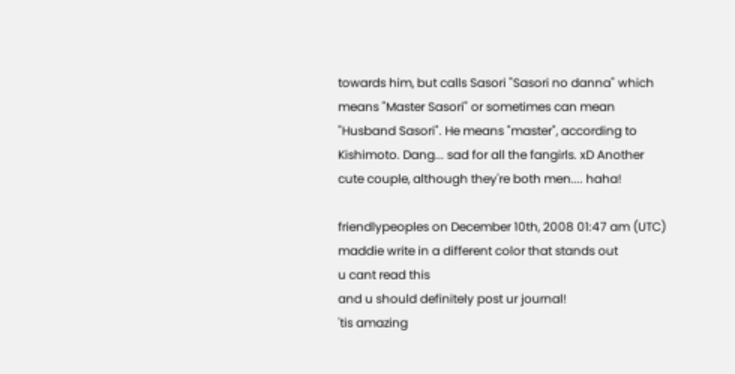towards him, but calls Sasori "Sasori no danna" which means "Master Sasori" or sometimes can mean "Husband Sasori". He means "master", according to Kishimoto. Dang... sad for all the fangirls. xD Another cute couple, although they're both men.... haha!

friendlypeoples on December 10th, 2008 01:47 am (UTC)
maddie write in a different color that stands out
u cant read this
and u should definitely post ur journal!
'tis amazing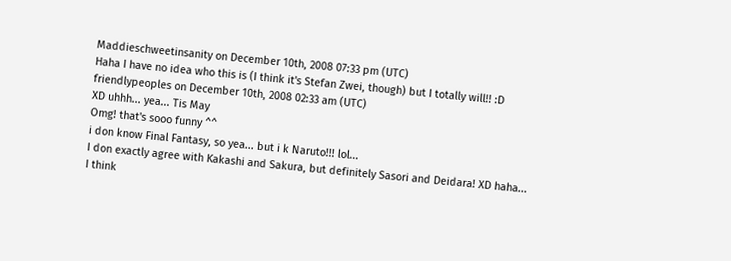Maddieschweetinsanity on December 10th, 2008 07:33 pm (UTC)
Haha I have no idea who this is (I think it's Stefan Zwei, though) but I totally will!! :D
friendlypeoples on December 10th, 2008 02:33 am (UTC)
XD uhhh... yea... Tis May
Omg! that's sooo funny ^^
i don know Final Fantasy, so yea... but i k Naruto!!! lol...
I don exactly agree with Kakashi and Sakura, but definitely Sasori and Deidara! XD haha...
I think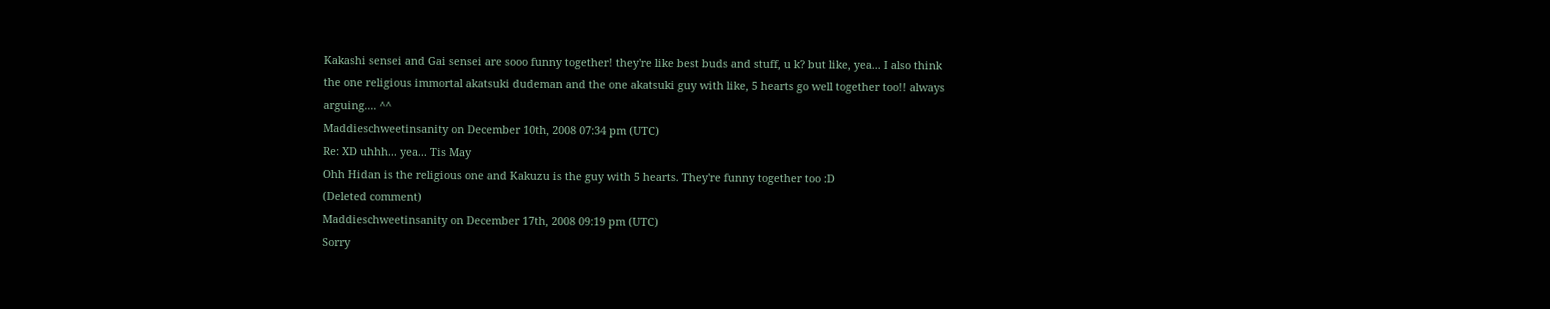Kakashi sensei and Gai sensei are sooo funny together! they're like best buds and stuff, u k? but like, yea... I also think the one religious immortal akatsuki dudeman and the one akatsuki guy with like, 5 hearts go well together too!! always arguing.... ^^
Maddieschweetinsanity on December 10th, 2008 07:34 pm (UTC)
Re: XD uhhh... yea... Tis May
Ohh Hidan is the religious one and Kakuzu is the guy with 5 hearts. They're funny together too :D
(Deleted comment)
Maddieschweetinsanity on December 17th, 2008 09:19 pm (UTC)
Sorry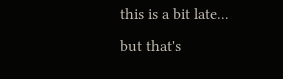this is a bit late...
but that's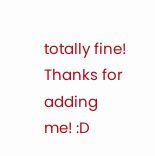totally fine! Thanks for adding me! :D